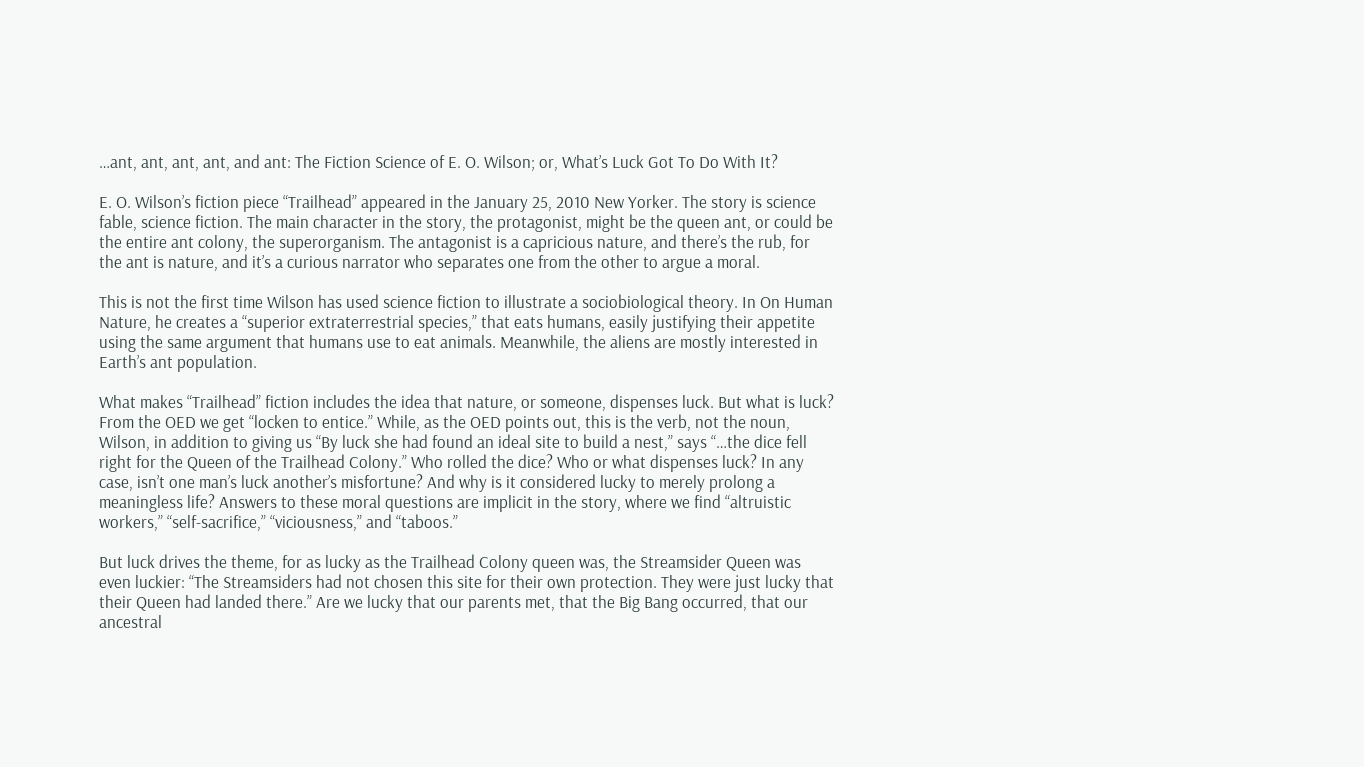…ant, ant, ant, ant, and ant: The Fiction Science of E. O. Wilson; or, What’s Luck Got To Do With It?

E. O. Wilson’s fiction piece “Trailhead” appeared in the January 25, 2010 New Yorker. The story is science fable, science fiction. The main character in the story, the protagonist, might be the queen ant, or could be the entire ant colony, the superorganism. The antagonist is a capricious nature, and there’s the rub, for the ant is nature, and it’s a curious narrator who separates one from the other to argue a moral.

This is not the first time Wilson has used science fiction to illustrate a sociobiological theory. In On Human Nature, he creates a “superior extraterrestrial species,” that eats humans, easily justifying their appetite using the same argument that humans use to eat animals. Meanwhile, the aliens are mostly interested in Earth’s ant population.

What makes “Trailhead” fiction includes the idea that nature, or someone, dispenses luck. But what is luck? From the OED we get “locken to entice.” While, as the OED points out, this is the verb, not the noun, Wilson, in addition to giving us “By luck she had found an ideal site to build a nest,” says “…the dice fell right for the Queen of the Trailhead Colony.” Who rolled the dice? Who or what dispenses luck? In any case, isn’t one man’s luck another’s misfortune? And why is it considered lucky to merely prolong a meaningless life? Answers to these moral questions are implicit in the story, where we find “altruistic workers,” “self-sacrifice,” “viciousness,” and “taboos.”

But luck drives the theme, for as lucky as the Trailhead Colony queen was, the Streamsider Queen was even luckier: “The Streamsiders had not chosen this site for their own protection. They were just lucky that their Queen had landed there.” Are we lucky that our parents met, that the Big Bang occurred, that our ancestral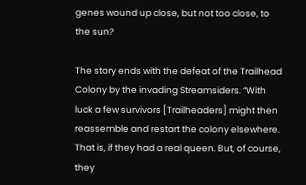genes wound up close, but not too close, to the sun?

The story ends with the defeat of the Trailhead Colony by the invading Streamsiders. “With luck a few survivors [Trailheaders] might then reassemble and restart the colony elsewhere. That is, if they had a real queen. But, of course, they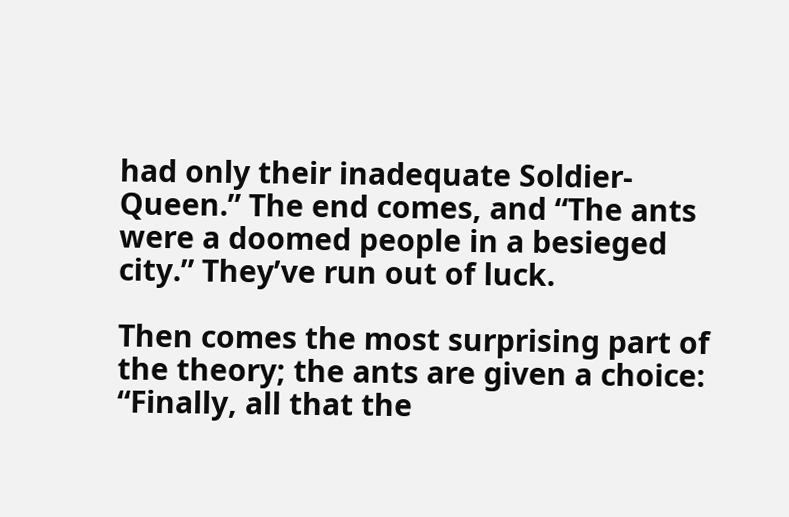had only their inadequate Soldier-Queen.” The end comes, and “The ants were a doomed people in a besieged city.” They’ve run out of luck.

Then comes the most surprising part of the theory; the ants are given a choice: “Finally, all that the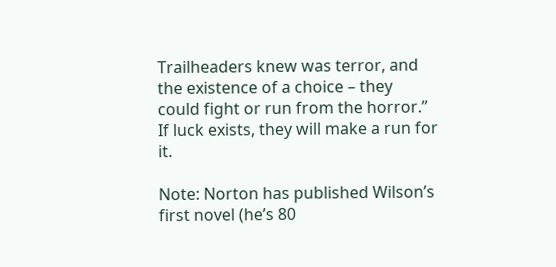Trailheaders knew was terror, and the existence of a choice – they could fight or run from the horror.” If luck exists, they will make a run for it.

Note: Norton has published Wilson’s first novel (he’s 80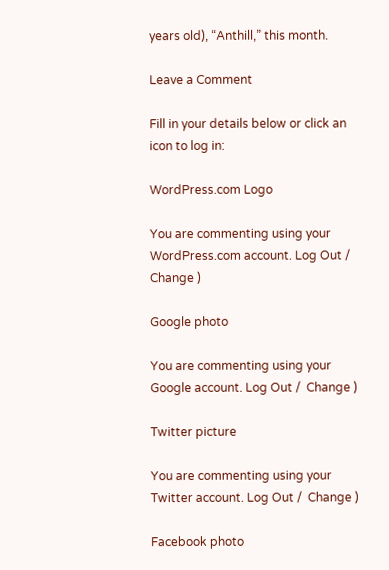years old), “Anthill,” this month.

Leave a Comment

Fill in your details below or click an icon to log in:

WordPress.com Logo

You are commenting using your WordPress.com account. Log Out /  Change )

Google photo

You are commenting using your Google account. Log Out /  Change )

Twitter picture

You are commenting using your Twitter account. Log Out /  Change )

Facebook photo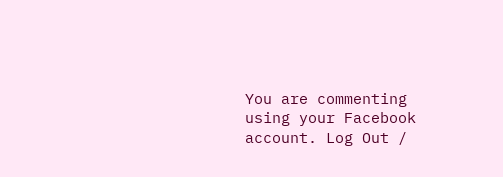You are commenting using your Facebook account. Log Out /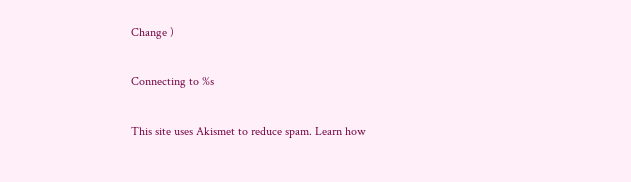Change )

Connecting to %s

This site uses Akismet to reduce spam. Learn how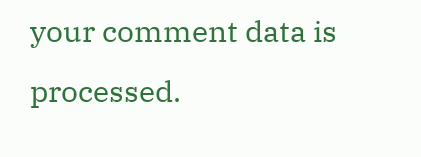your comment data is processed.